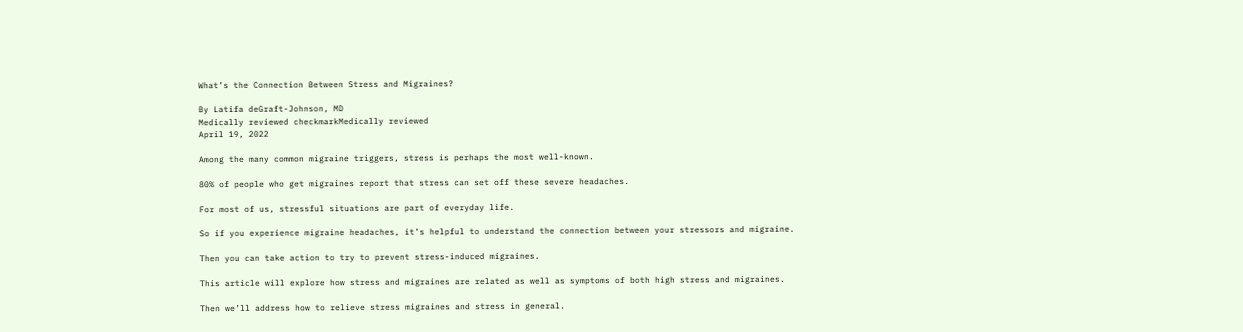What’s the Connection Between Stress and Migraines?

By Latifa deGraft-Johnson, MD
Medically reviewed checkmarkMedically reviewed
April 19, 2022

Among the many common migraine triggers, stress is perhaps the most well-known.

80% of people who get migraines report that stress can set off these severe headaches.

For most of us, stressful situations are part of everyday life.

So if you experience migraine headaches, it’s helpful to understand the connection between your stressors and migraine.

Then you can take action to try to prevent stress-induced migraines.

This article will explore how stress and migraines are related as well as symptoms of both high stress and migraines.

Then we’ll address how to relieve stress migraines and stress in general.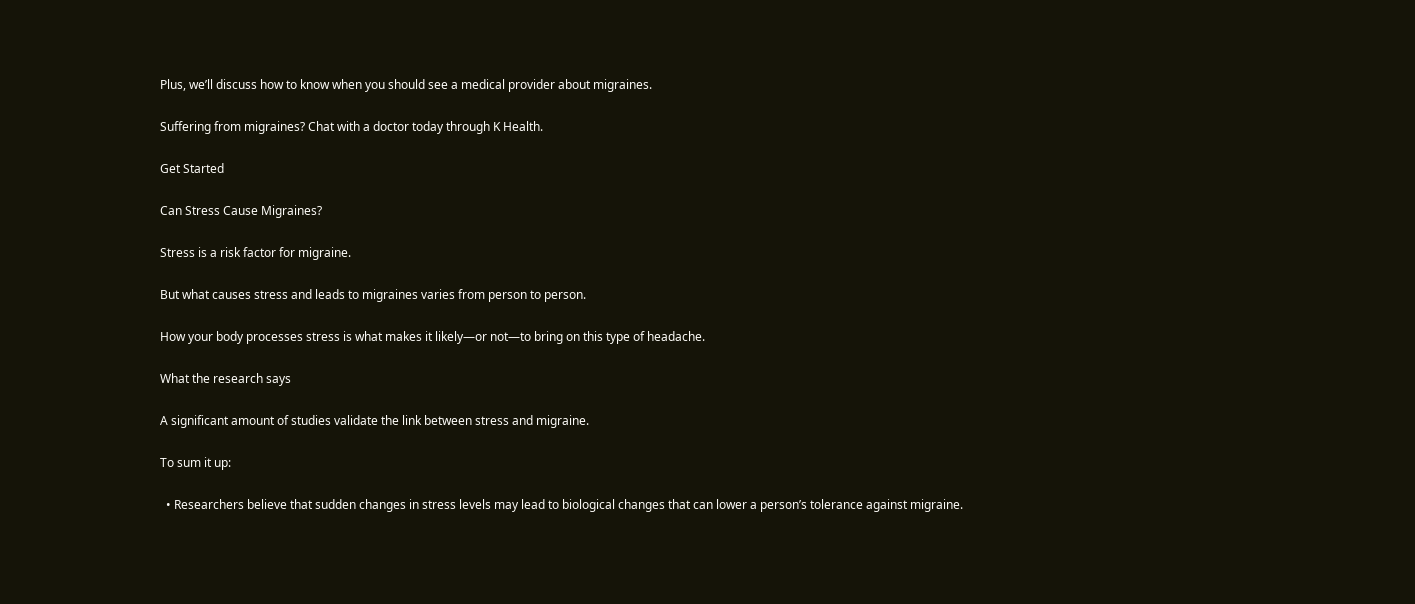Plus, we’ll discuss how to know when you should see a medical provider about migraines.

Suffering from migraines? Chat with a doctor today through K Health.

Get Started

Can Stress Cause Migraines?

Stress is a risk factor for migraine.

But what causes stress and leads to migraines varies from person to person.

How your body processes stress is what makes it likely—or not—to bring on this type of headache.

What the research says

A significant amount of studies validate the link between stress and migraine.

To sum it up:

  • Researchers believe that sudden changes in stress levels may lead to biological changes that can lower a person’s tolerance against migraine.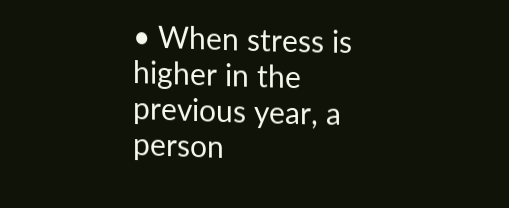• When stress is higher in the previous year, a person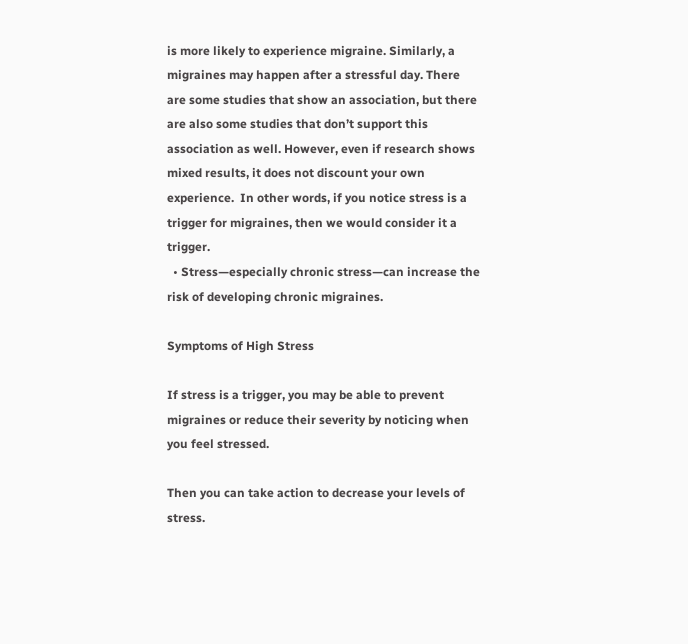is more likely to experience migraine. Similarly, a migraines may happen after a stressful day. There are some studies that show an association, but there are also some studies that don’t support this association as well. However, even if research shows mixed results, it does not discount your own experience.  In other words, if you notice stress is a trigger for migraines, then we would consider it a trigger.
  • Stress—especially chronic stress—can increase the risk of developing chronic migraines.

Symptoms of High Stress

If stress is a trigger, you may be able to prevent migraines or reduce their severity by noticing when you feel stressed.

Then you can take action to decrease your levels of stress.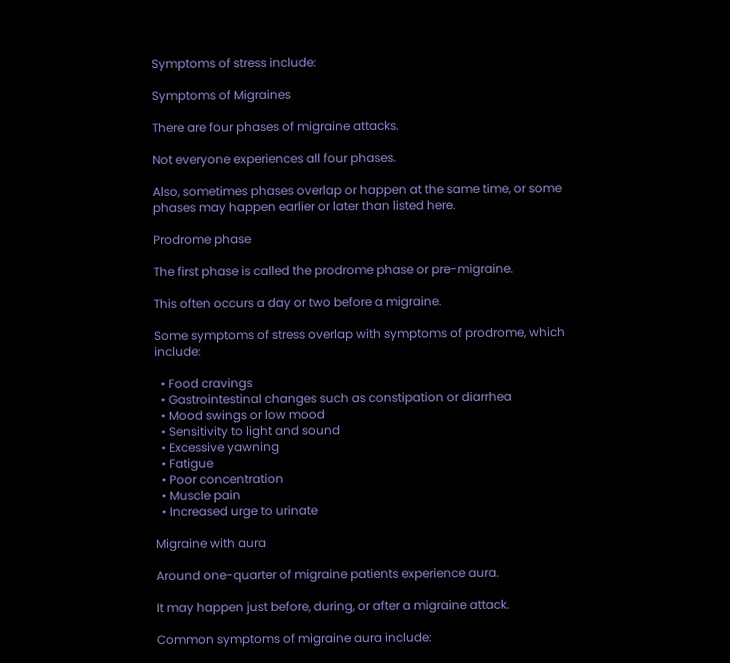Symptoms of stress include:

Symptoms of Migraines

There are four phases of migraine attacks.

Not everyone experiences all four phases.

Also, sometimes phases overlap or happen at the same time, or some phases may happen earlier or later than listed here.

Prodrome phase

The first phase is called the prodrome phase or pre-migraine.

This often occurs a day or two before a migraine.

Some symptoms of stress overlap with symptoms of prodrome, which include:

  • Food cravings
  • Gastrointestinal changes such as constipation or diarrhea
  • Mood swings or low mood
  • Sensitivity to light and sound
  • Excessive yawning
  • Fatigue
  • Poor concentration
  • Muscle pain
  • Increased urge to urinate

Migraine with aura

Around one-quarter of migraine patients experience aura.

It may happen just before, during, or after a migraine attack.

Common symptoms of migraine aura include: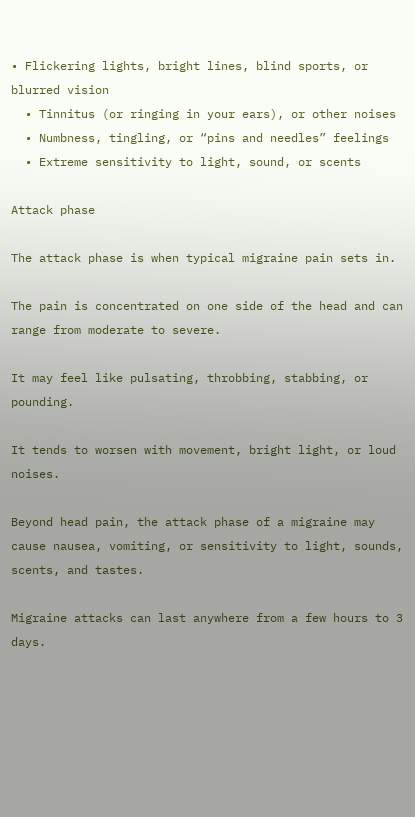• Flickering lights, bright lines, blind sports, or blurred vision
  • Tinnitus (or ringing in your ears), or other noises
  • Numbness, tingling, or “pins and needles” feelings
  • Extreme sensitivity to light, sound, or scents

Attack phase

The attack phase is when typical migraine pain sets in.

The pain is concentrated on one side of the head and can range from moderate to severe.

It may feel like pulsating, throbbing, stabbing, or pounding.

It tends to worsen with movement, bright light, or loud noises.

Beyond head pain, the attack phase of a migraine may cause nausea, vomiting, or sensitivity to light, sounds, scents, and tastes.

Migraine attacks can last anywhere from a few hours to 3 days.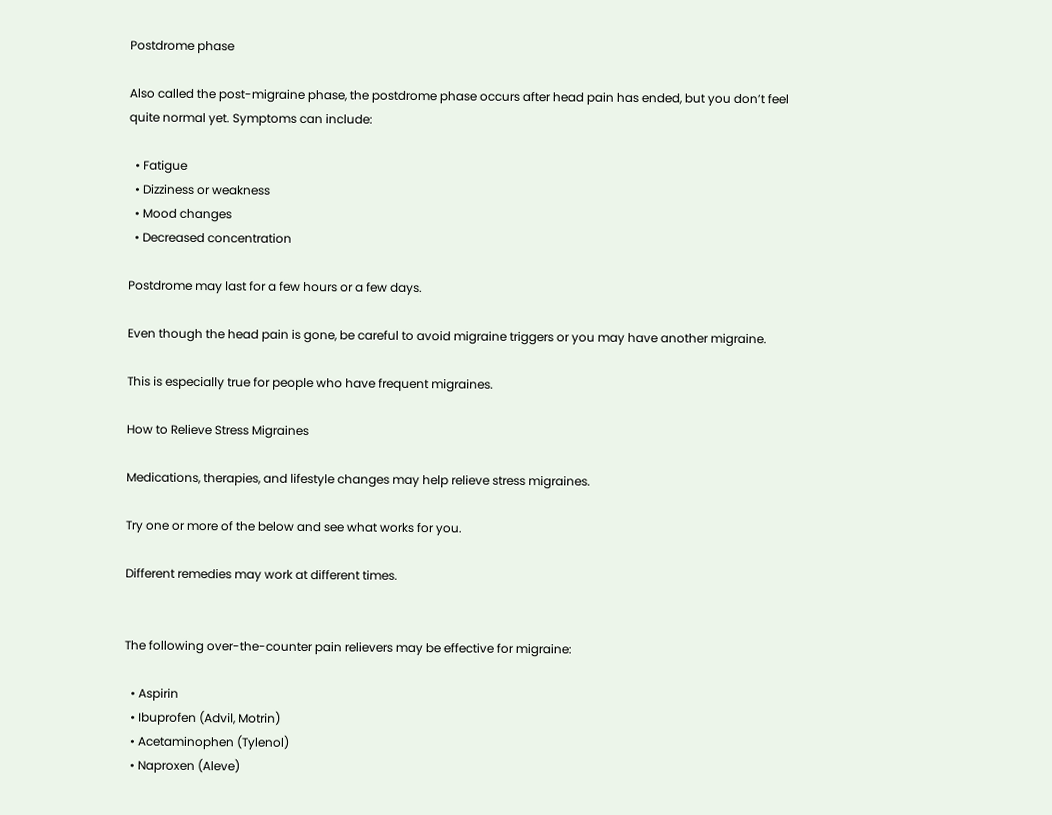Postdrome phase

Also called the post-migraine phase, the postdrome phase occurs after head pain has ended, but you don’t feel quite normal yet. Symptoms can include:

  • Fatigue
  • Dizziness or weakness
  • Mood changes
  • Decreased concentration

Postdrome may last for a few hours or a few days.

Even though the head pain is gone, be careful to avoid migraine triggers or you may have another migraine.

This is especially true for people who have frequent migraines.

How to Relieve Stress Migraines

Medications, therapies, and lifestyle changes may help relieve stress migraines.

Try one or more of the below and see what works for you.

Different remedies may work at different times.


The following over-the-counter pain relievers may be effective for migraine:

  • Aspirin
  • Ibuprofen (Advil, Motrin)
  • Acetaminophen (Tylenol)
  • Naproxen (Aleve)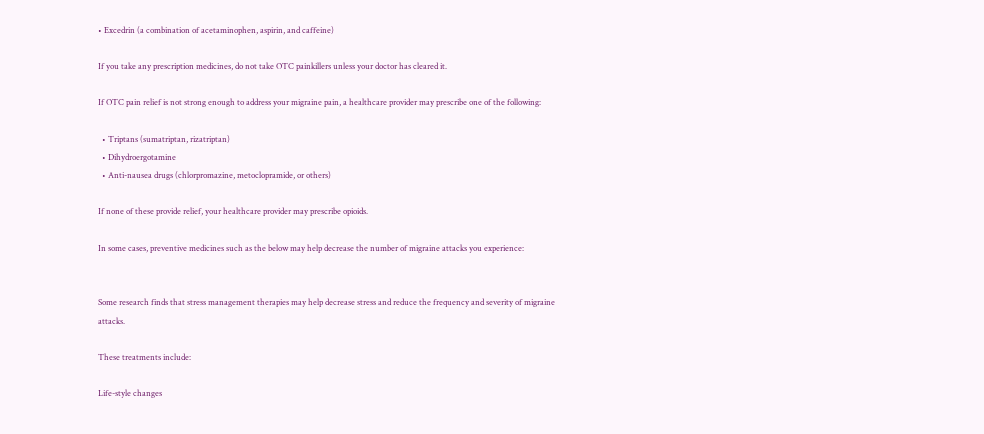• Excedrin (a combination of acetaminophen, aspirin, and caffeine)

If you take any prescription medicines, do not take OTC painkillers unless your doctor has cleared it.

If OTC pain relief is not strong enough to address your migraine pain, a healthcare provider may prescribe one of the following:

  • Triptans (sumatriptan, rizatriptan)
  • Dihydroergotamine
  • Anti-nausea drugs (chlorpromazine, metoclopramide, or others)

If none of these provide relief, your healthcare provider may prescribe opioids.

In some cases, preventive medicines such as the below may help decrease the number of migraine attacks you experience:


Some research finds that stress management therapies may help decrease stress and reduce the frequency and severity of migraine attacks.

These treatments include:

Life-style changes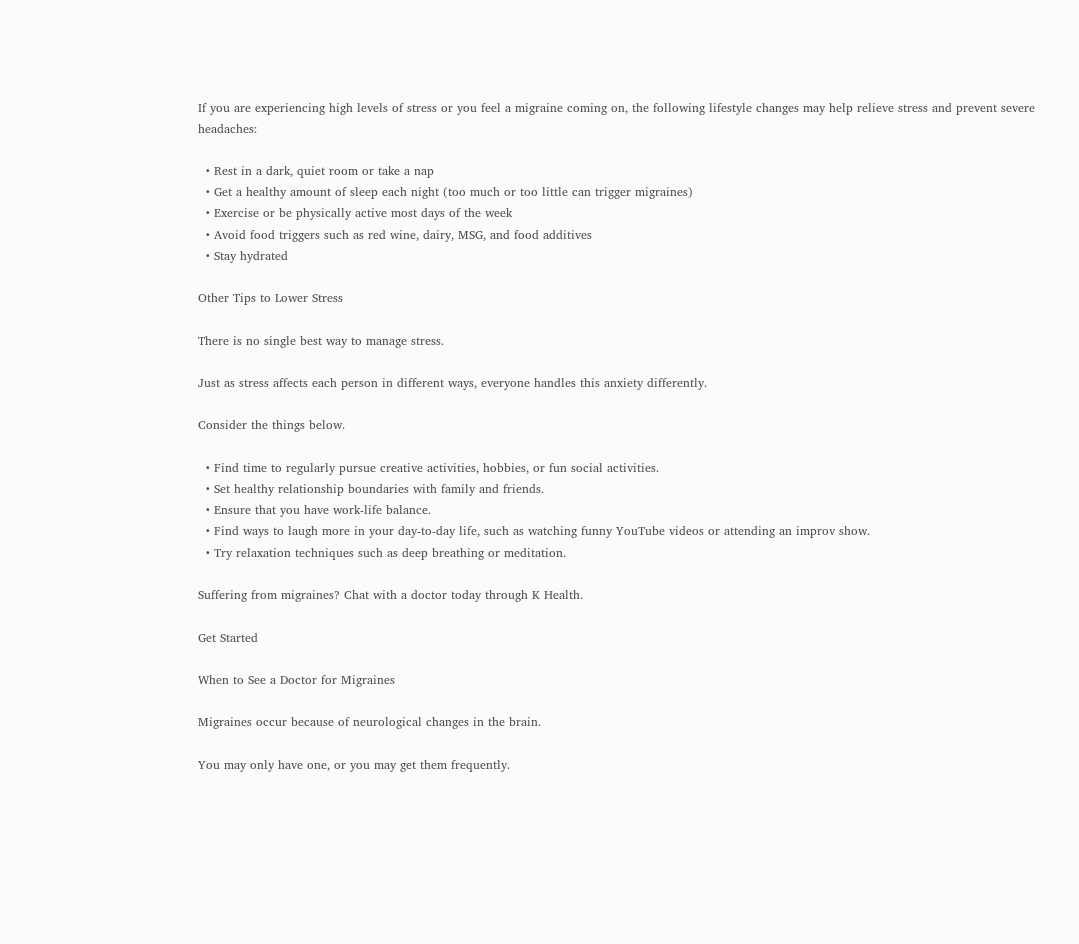If you are experiencing high levels of stress or you feel a migraine coming on, the following lifestyle changes may help relieve stress and prevent severe headaches:

  • Rest in a dark, quiet room or take a nap
  • Get a healthy amount of sleep each night (too much or too little can trigger migraines)
  • Exercise or be physically active most days of the week
  • Avoid food triggers such as red wine, dairy, MSG, and food additives
  • Stay hydrated

Other Tips to Lower Stress

There is no single best way to manage stress.

Just as stress affects each person in different ways, everyone handles this anxiety differently.

Consider the things below.

  • Find time to regularly pursue creative activities, hobbies, or fun social activities.
  • Set healthy relationship boundaries with family and friends.
  • Ensure that you have work-life balance.
  • Find ways to laugh more in your day-to-day life, such as watching funny YouTube videos or attending an improv show.
  • Try relaxation techniques such as deep breathing or meditation.

Suffering from migraines? Chat with a doctor today through K Health.

Get Started

When to See a Doctor for Migraines

Migraines occur because of neurological changes in the brain.

You may only have one, or you may get them frequently.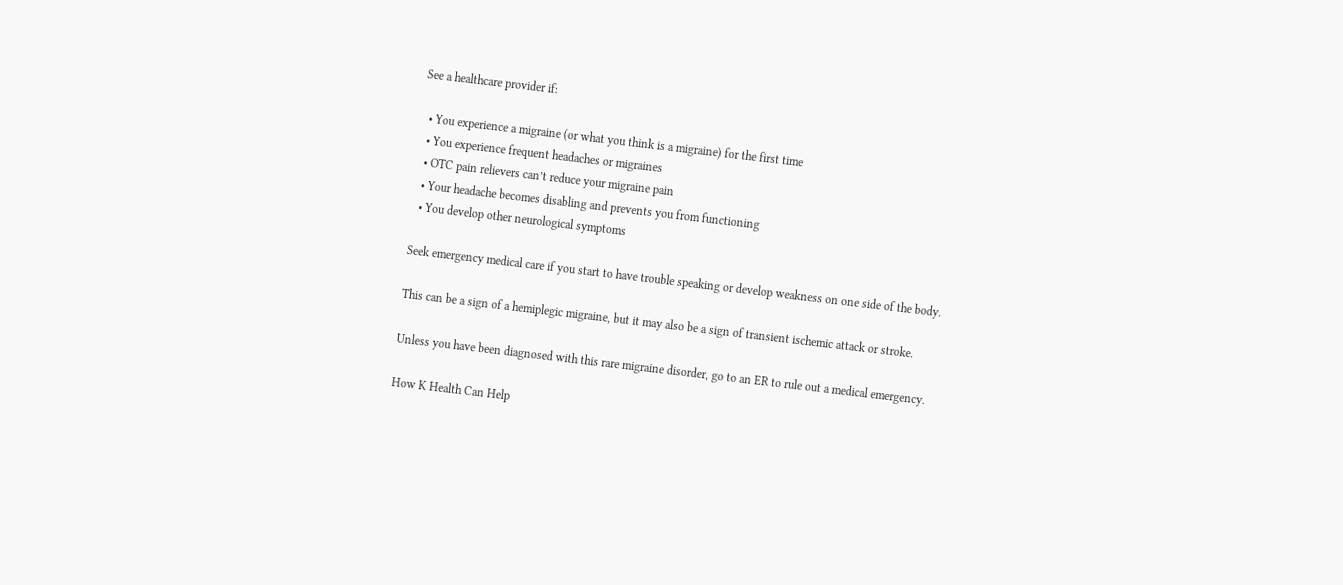See a healthcare provider if:

  • You experience a migraine (or what you think is a migraine) for the first time
  • You experience frequent headaches or migraines
  • OTC pain relievers can’t reduce your migraine pain
  • Your headache becomes disabling and prevents you from functioning
  • You develop other neurological symptoms

Seek emergency medical care if you start to have trouble speaking or develop weakness on one side of the body.

This can be a sign of a hemiplegic migraine, but it may also be a sign of transient ischemic attack or stroke.

Unless you have been diagnosed with this rare migraine disorder, go to an ER to rule out a medical emergency.

How K Health Can Help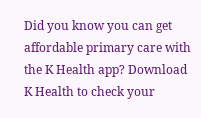Did you know you can get affordable primary care with the K Health app? Download K Health to check your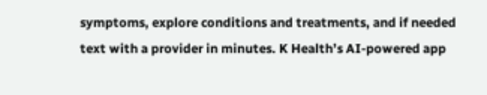symptoms, explore conditions and treatments, and if needed text with a provider in minutes. K Health’s AI-powered app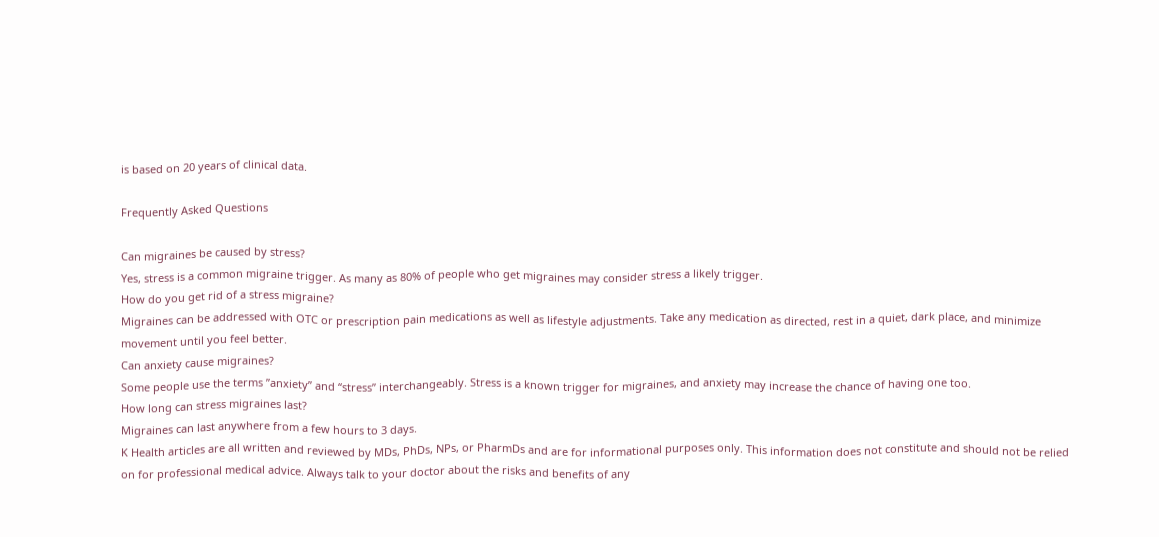is based on 20 years of clinical data.

Frequently Asked Questions

Can migraines be caused by stress?
Yes, stress is a common migraine trigger. As many as 80% of people who get migraines may consider stress a likely trigger.
How do you get rid of a stress migraine?
Migraines can be addressed with OTC or prescription pain medications as well as lifestyle adjustments. Take any medication as directed, rest in a quiet, dark place, and minimize movement until you feel better.
Can anxiety cause migraines?
Some people use the terms ”anxiety” and “stress” interchangeably. Stress is a known trigger for migraines, and anxiety may increase the chance of having one too.
How long can stress migraines last?
Migraines can last anywhere from a few hours to 3 days.
K Health articles are all written and reviewed by MDs, PhDs, NPs, or PharmDs and are for informational purposes only. This information does not constitute and should not be relied on for professional medical advice. Always talk to your doctor about the risks and benefits of any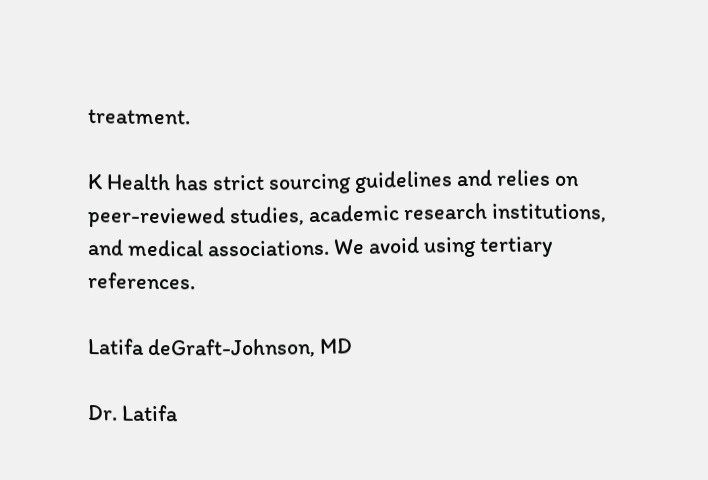treatment.

K Health has strict sourcing guidelines and relies on peer-reviewed studies, academic research institutions, and medical associations. We avoid using tertiary references.

Latifa deGraft-Johnson, MD

Dr. Latifa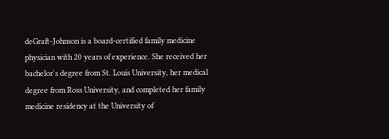deGraft-Johnson is a board-certified family medicine physician with 20 years of experience. She received her bachelor's degree from St. Louis University, her medical degree from Ross University, and completed her family medicine residency at the University of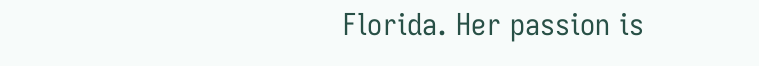Florida. Her passion is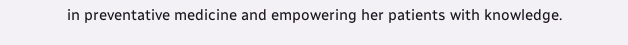in preventative medicine and empowering her patients with knowledge.